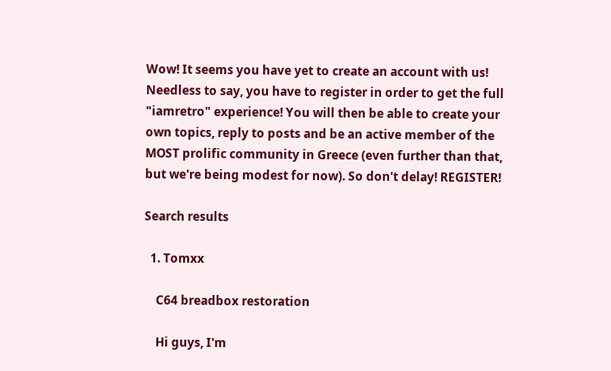Wow! It seems you have yet to create an account with us! Needless to say, you have to register in order to get the full "iamretro" experience! You will then be able to create your own topics, reply to posts and be an active member of the MOST prolific community in Greece (even further than that, but we're being modest for now). So don't delay! REGISTER!

Search results

  1. Tomxx

    C64 breadbox restoration

    Hi guys, I'm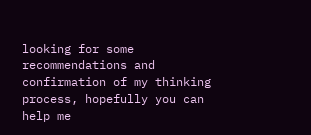looking for some recommendations and confirmation of my thinking process, hopefully you can help me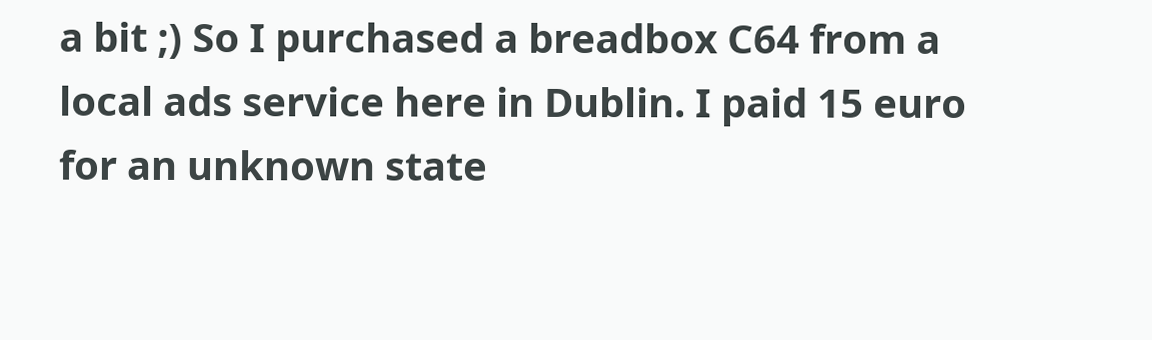a bit ;) So I purchased a breadbox C64 from a local ads service here in Dublin. I paid 15 euro for an unknown state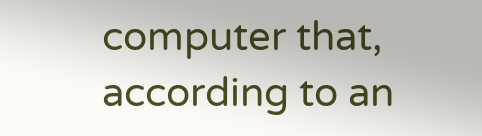computer that, according to an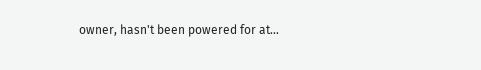owner, hasn't been powered for at...